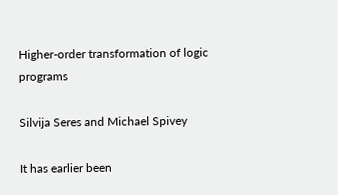Higher-order transformation of logic programs

Silvija Seres and Michael Spivey

It has earlier been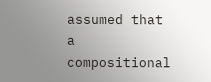assumed that a compositional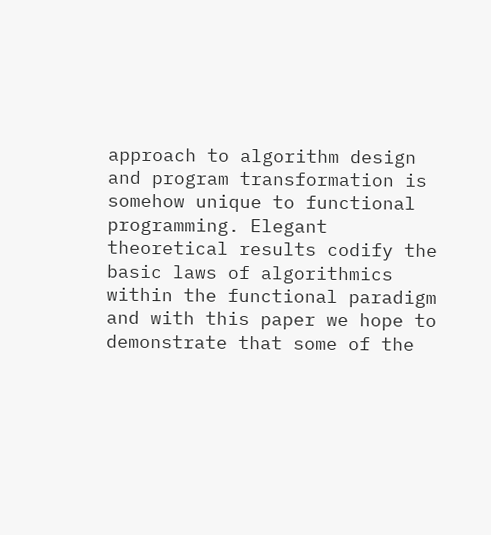approach to algorithm design and program transformation is somehow unique to functional programming. Elegant theoretical results codify the basic laws of algorithmics within the functional paradigm and with this paper we hope to demonstrate that some of the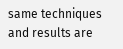same techniques and results are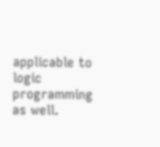applicable to logic programming as well.